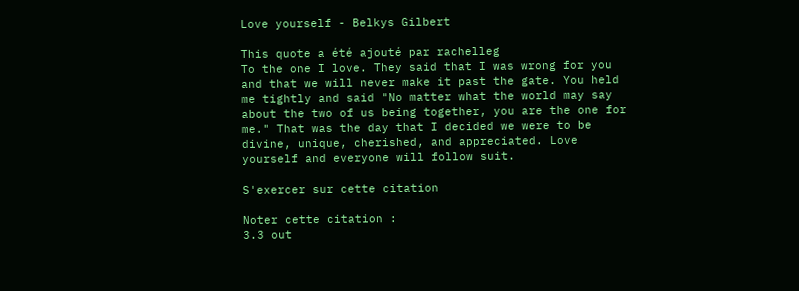Love yourself - Belkys Gilbert

This quote a été ajouté par rachelleg
To the one I love. They said that I was wrong for you and that we will never make it past the gate. You held me tightly and said "No matter what the world may say about the two of us being together, you are the one for me." That was the day that I decided we were to be divine, unique, cherished, and appreciated. Love yourself and everyone will follow suit.

S'exercer sur cette citation

Noter cette citation :
3.3 out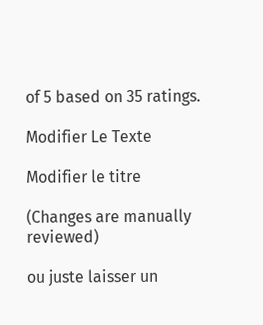of 5 based on 35 ratings.

Modifier Le Texte

Modifier le titre

(Changes are manually reviewed)

ou juste laisser un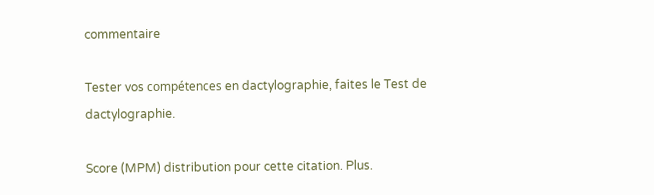commentaire

Tester vos compétences en dactylographie, faites le Test de dactylographie.

Score (MPM) distribution pour cette citation. Plus.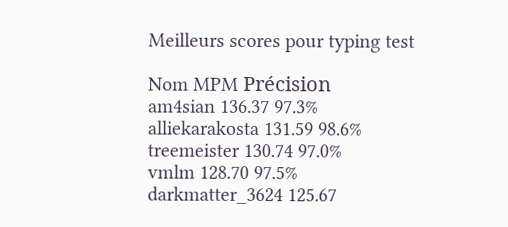Meilleurs scores pour typing test

Nom MPM Précision
am4sian 136.37 97.3%
alliekarakosta 131.59 98.6%
treemeister 130.74 97.0%
vmlm 128.70 97.5%
darkmatter_3624 125.67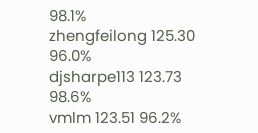98.1%
zhengfeilong 125.30 96.0%
djsharpe113 123.73 98.6%
vmlm 123.51 96.2%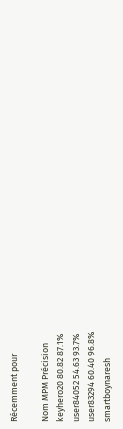Récemment pour

Nom MPM Précision
keyhero20 80.82 87.1%
user84052 54.63 93.7%
user83294 60.40 96.8%
smartboynaresh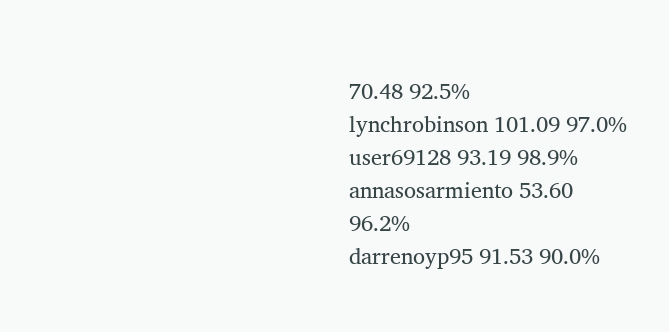70.48 92.5%
lynchrobinson 101.09 97.0%
user69128 93.19 98.9%
annasosarmiento 53.60 96.2%
darrenoyp95 91.53 90.0%